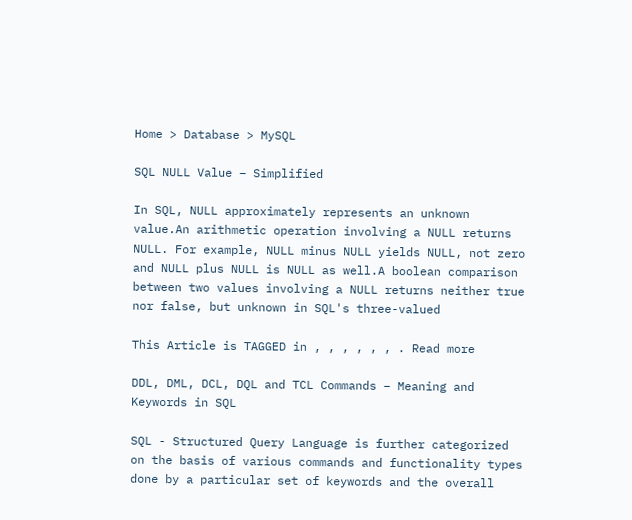Home > Database > MySQL

SQL NULL Value – Simplified

In SQL, NULL approximately represents an unknown value.An arithmetic operation involving a NULL returns NULL. For example, NULL minus NULL yields NULL, not zero and NULL plus NULL is NULL as well.A boolean comparison between two values involving a NULL returns neither true nor false, but unknown in SQL's three-valued

This Article is TAGGED in , , , , , , . Read more

DDL, DML, DCL, DQL and TCL Commands – Meaning and Keywords in SQL

SQL - Structured Query Language is further categorized on the basis of various commands and functionality types done by a particular set of keywords and the overall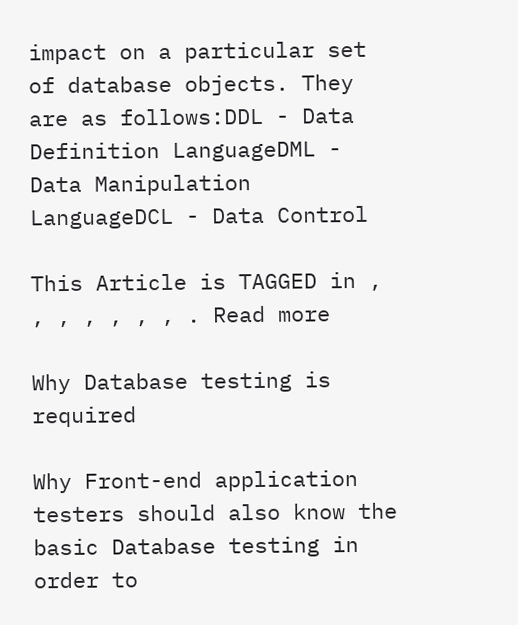impact on a particular set of database objects. They are as follows:DDL - Data Definition LanguageDML - Data Manipulation LanguageDCL - Data Control

This Article is TAGGED in , , , , , , , . Read more

Why Database testing is required

Why Front-end application testers should also know the basic Database testing in order to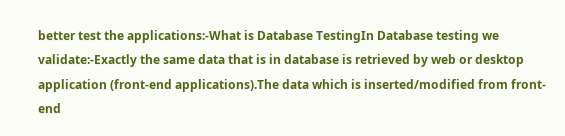better test the applications:-What is Database TestingIn Database testing we validate:-Exactly the same data that is in database is retrieved by web or desktop application (front-end applications).The data which is inserted/modified from front-end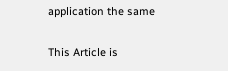application the same

This Article is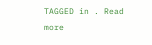TAGGED in . Read more